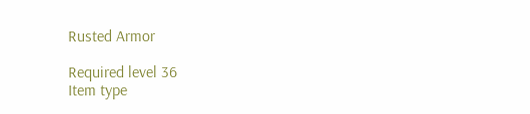Rusted Armor

Required level 36
Item type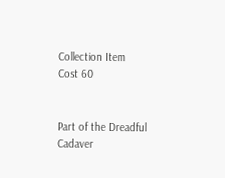Collection Item
Cost 60


Part of the Dreadful Cadaver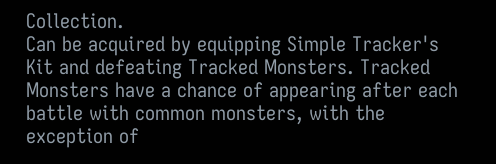Collection.
Can be acquired by equipping Simple Tracker's Kit and defeating Tracked Monsters. Tracked Monsters have a chance of appearing after each battle with common monsters, with the exception of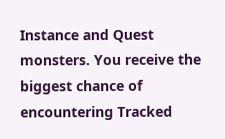Instance and Quest monsters. You receive the biggest chance of encountering Tracked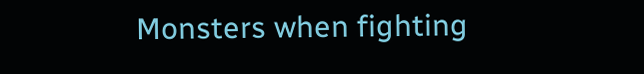Monsters when fighting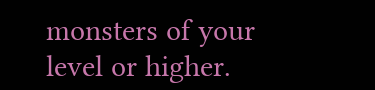monsters of your level or higher.